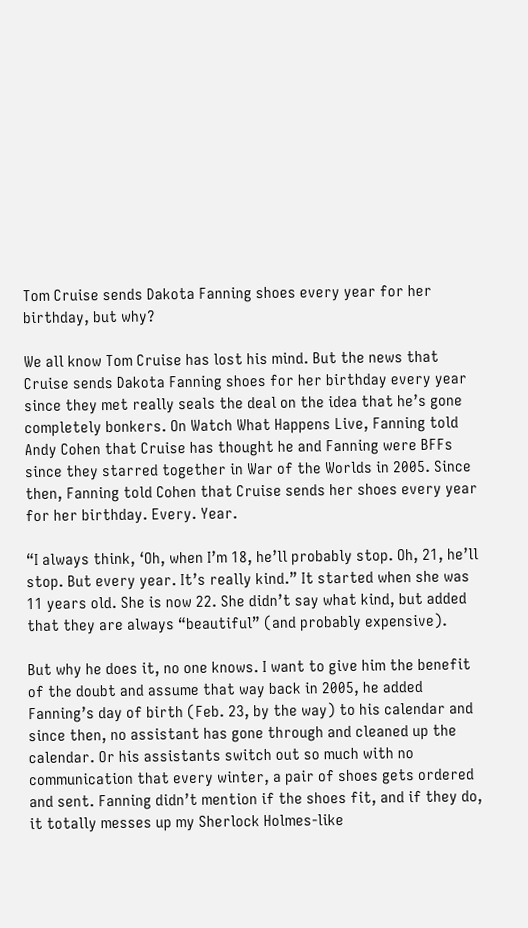Tom Cruise sends Dakota Fanning shoes every year for her birthday, but why?

We all know Tom Cruise has lost his mind. But the news that Cruise sends Dakota Fanning shoes for her birthday every year since they met really seals the deal on the idea that he’s gone completely bonkers. On Watch What Happens Live, Fanning told Andy Cohen that Cruise has thought he and Fanning were BFFs since they starred together in War of the Worlds in 2005. Since then, Fanning told Cohen that Cruise sends her shoes every year for her birthday. Every. Year.

“I always think, ‘Oh, when I’m 18, he’ll probably stop. Oh, 21, he’ll stop. But every year. It’s really kind.” It started when she was 11 years old. She is now 22. She didn’t say what kind, but added that they are always “beautiful” (and probably expensive).

But why he does it, no one knows. I want to give him the benefit of the doubt and assume that way back in 2005, he added Fanning’s day of birth (Feb. 23, by the way) to his calendar and since then, no assistant has gone through and cleaned up the calendar. Or his assistants switch out so much with no communication that every winter, a pair of shoes gets ordered and sent. Fanning didn’t mention if the shoes fit, and if they do, it totally messes up my Sherlock Holmes-like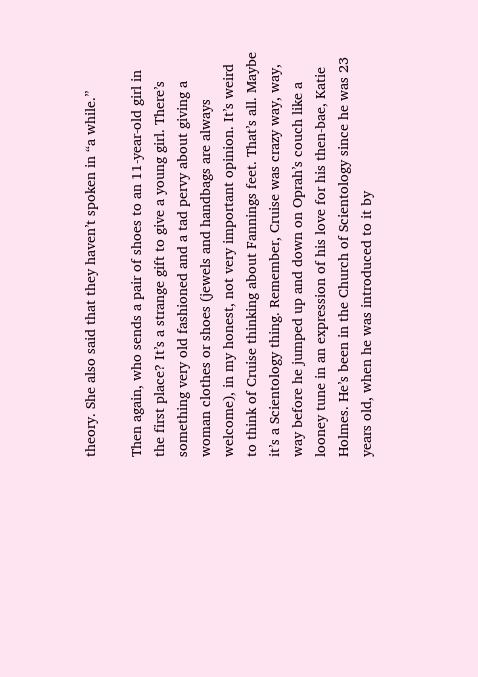theory. She also said that they haven’t spoken in “a while.”

Then again, who sends a pair of shoes to an 11-year-old girl in the first place? It’s a strange gift to give a young girl. There’s something very old fashioned and a tad pervy about giving a woman clothes or shoes (jewels and handbags are always welcome), in my honest, not very important opinion. It’s weird to think of Cruise thinking about Fannings feet. That’s all. Maybe it’s a Scientology thing. Remember, Cruise was crazy way, way, way before he jumped up and down on Oprah’s couch like a looney tune in an expression of his love for his then-bae, Katie Holmes. He’s been in the Church of Scientology since he was 23 years old, when he was introduced to it by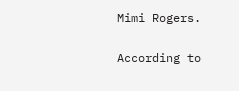Mimi Rogers.

According to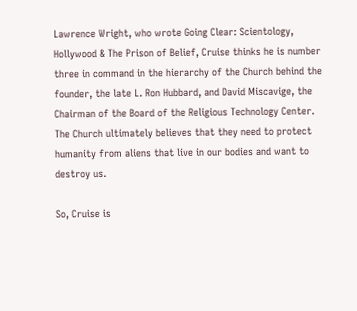Lawrence Wright, who wrote Going Clear: Scientology, Hollywood & The Prison of Belief, Cruise thinks he is number three in command in the hierarchy of the Church behind the founder, the late L. Ron Hubbard, and David Miscavige, the Chairman of the Board of the Religious Technology Center. The Church ultimately believes that they need to protect humanity from aliens that live in our bodies and want to destroy us.

So, Cruise is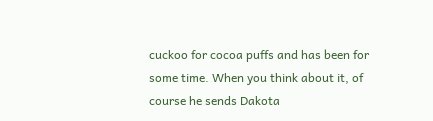cuckoo for cocoa puffs and has been for some time. When you think about it, of course he sends Dakota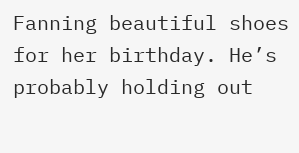Fanning beautiful shoes for her birthday. He’s probably holding out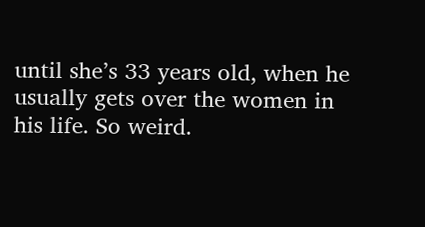until she’s 33 years old, when he usually gets over the women in his life. So weird.